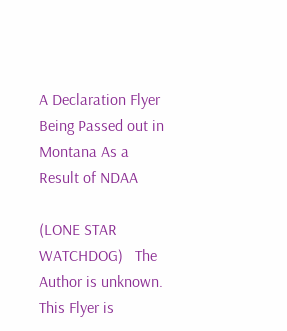A Declaration Flyer Being Passed out in Montana As a Result of NDAA

(LONE STAR WATCHDOG)   The Author is unknown. This Flyer is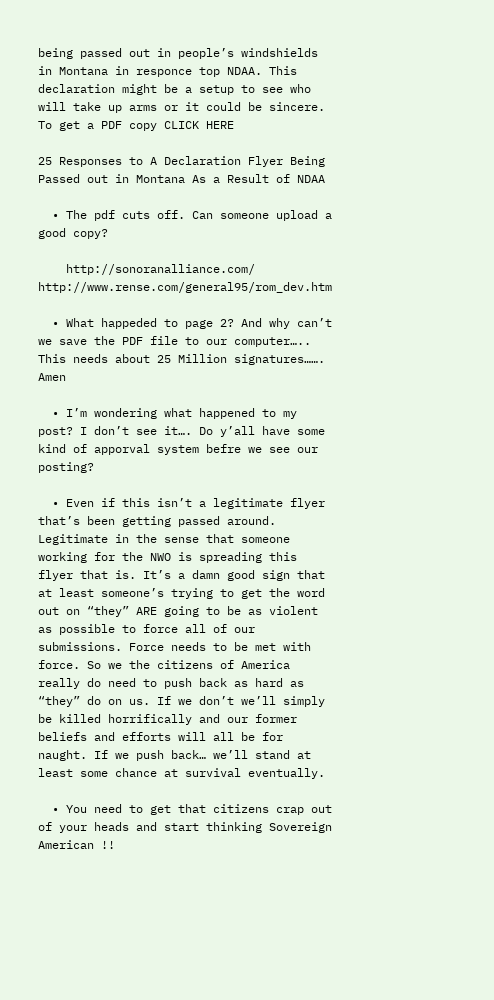being passed out in people’s windshields in Montana in responce top NDAA. This declaration might be a setup to see who will take up arms or it could be sincere. To get a PDF copy CLICK HERE

25 Responses to A Declaration Flyer Being Passed out in Montana As a Result of NDAA

  • The pdf cuts off. Can someone upload a good copy?

    http://sonoranalliance.com/ http://www.rense.com/general95/rom_dev.htm

  • What happeded to page 2? And why can’t we save the PDF file to our computer….. This needs about 25 Million signatures……. Amen

  • I’m wondering what happened to my post? I don’t see it…. Do y’all have some kind of apporval system befre we see our posting?

  • Even if this isn’t a legitimate flyer that’s been getting passed around. Legitimate in the sense that someone working for the NWO is spreading this flyer that is. It’s a damn good sign that at least someone’s trying to get the word out on “they” ARE going to be as violent as possible to force all of our submissions. Force needs to be met with force. So we the citizens of America really do need to push back as hard as “they” do on us. If we don’t we’ll simply be killed horrifically and our former beliefs and efforts will all be for naught. If we push back… we’ll stand at least some chance at survival eventually.

  • You need to get that citizens crap out of your heads and start thinking Sovereign American !!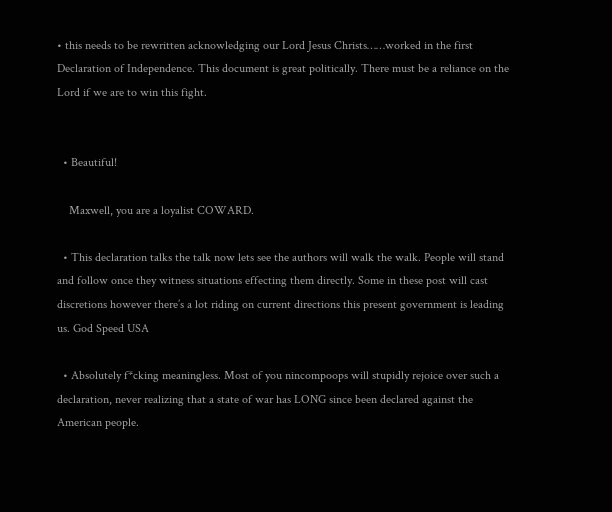• this needs to be rewritten acknowledging our Lord Jesus Christs……worked in the first Declaration of Independence. This document is great politically. There must be a reliance on the Lord if we are to win this fight.


  • Beautiful!

    Maxwell, you are a loyalist COWARD.

  • This declaration talks the talk now lets see the authors will walk the walk. People will stand and follow once they witness situations effecting them directly. Some in these post will cast discretions however there’s a lot riding on current directions this present government is leading us. God Speed USA

  • Absolutely f*cking meaningless. Most of you nincompoops will stupidly rejoice over such a declaration, never realizing that a state of war has LONG since been declared against the American people.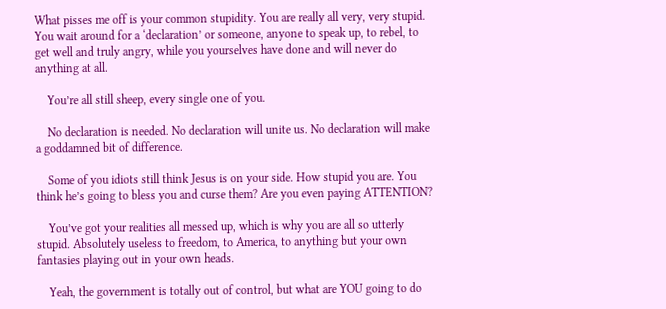What pisses me off is your common stupidity. You are really all very, very stupid. You wait around for a ‘declaration’ or someone, anyone to speak up, to rebel, to get well and truly angry, while you yourselves have done and will never do anything at all.

    You’re all still sheep, every single one of you.

    No declaration is needed. No declaration will unite us. No declaration will make a goddamned bit of difference.

    Some of you idiots still think Jesus is on your side. How stupid you are. You think he’s going to bless you and curse them? Are you even paying ATTENTION?

    You’ve got your realities all messed up, which is why you are all so utterly stupid. Absolutely useless to freedom, to America, to anything but your own fantasies playing out in your own heads.

    Yeah, the government is totally out of control, but what are YOU going to do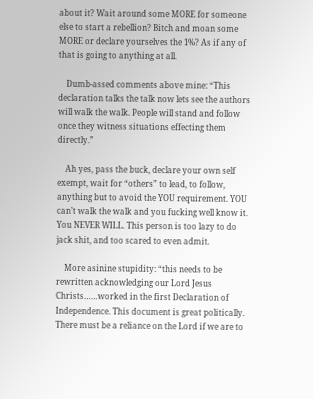about it? Wait around some MORE for someone else to start a rebellion? Bitch and moan some MORE or declare yourselves the 1%? As if any of that is going to anything at all.

    Dumb-assed comments above mine: “This declaration talks the talk now lets see the authors will walk the walk. People will stand and follow once they witness situations effecting them directly.”

    Ah yes, pass the buck, declare your own self exempt, wait for “others” to lead, to follow, anything but to avoid the YOU requirement. YOU can’t walk the walk and you fucking well know it. You NEVER WILL. This person is too lazy to do jack shit, and too scared to even admit.

    More asinine stupidity: “this needs to be rewritten acknowledging our Lord Jesus Christs……worked in the first Declaration of Independence. This document is great politically. There must be a reliance on the Lord if we are to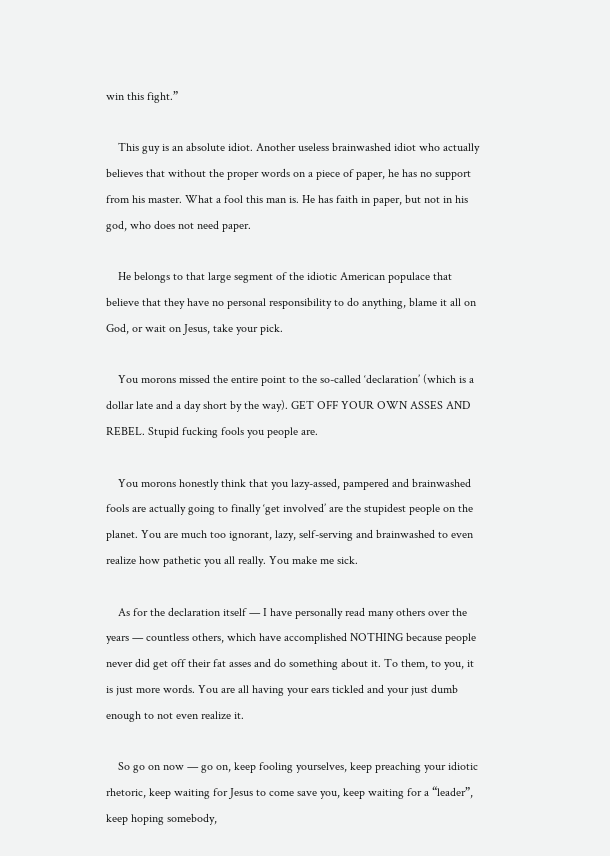win this fight.”

    This guy is an absolute idiot. Another useless brainwashed idiot who actually believes that without the proper words on a piece of paper, he has no support from his master. What a fool this man is. He has faith in paper, but not in his god, who does not need paper.

    He belongs to that large segment of the idiotic American populace that believe that they have no personal responsibility to do anything, blame it all on God, or wait on Jesus, take your pick.

    You morons missed the entire point to the so-called ‘declaration’ (which is a dollar late and a day short by the way). GET OFF YOUR OWN ASSES AND REBEL. Stupid fucking fools you people are.

    You morons honestly think that you lazy-assed, pampered and brainwashed fools are actually going to finally ‘get involved’ are the stupidest people on the planet. You are much too ignorant, lazy, self-serving and brainwashed to even realize how pathetic you all really. You make me sick.

    As for the declaration itself — I have personally read many others over the years — countless others, which have accomplished NOTHING because people never did get off their fat asses and do something about it. To them, to you, it is just more words. You are all having your ears tickled and your just dumb enough to not even realize it.

    So go on now — go on, keep fooling yourselves, keep preaching your idiotic rhetoric, keep waiting for Jesus to come save you, keep waiting for a “leader”, keep hoping somebody,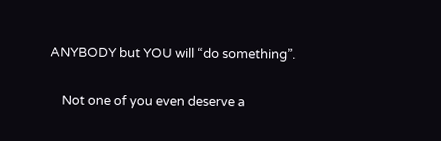ANYBODY but YOU will “do something”.

    Not one of you even deserve a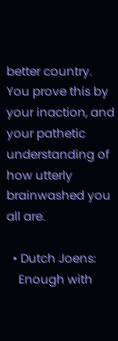better country. You prove this by your inaction, and your pathetic understanding of how utterly brainwashed you all are.

  • Dutch Joens:
    Enough with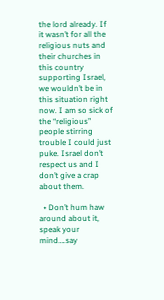the lord already. If it wasn’t for all the religious nuts and their churches in this country supporting Israel, we wouldn’t be in this situation right now. I am so sick of the “religious” people stirring trouble I could just puke. Israel don’t respect us and I don’t give a crap about them.

  • Don’t hum haw around about it, speak your mind….say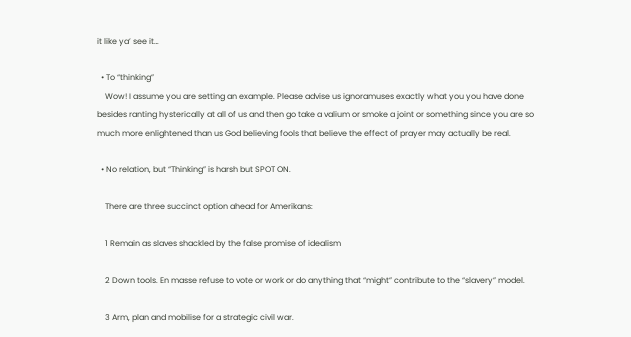it like ya’ see it…

  • To “thinking”
    Wow! I assume you are setting an example. Please advise us ignoramuses exactly what you you have done besides ranting hysterically at all of us and then go take a valium or smoke a joint or something since you are so much more enlightened than us God believing fools that believe the effect of prayer may actually be real.

  • No relation, but “Thinking” is harsh but SPOT ON.

    There are three succinct option ahead for Amerikans:

    1 Remain as slaves shackled by the false promise of idealism

    2 Down tools. En masse refuse to vote or work or do anything that “might” contribute to the “slavery” model.

    3 Arm, plan and mobilise for a strategic civil war.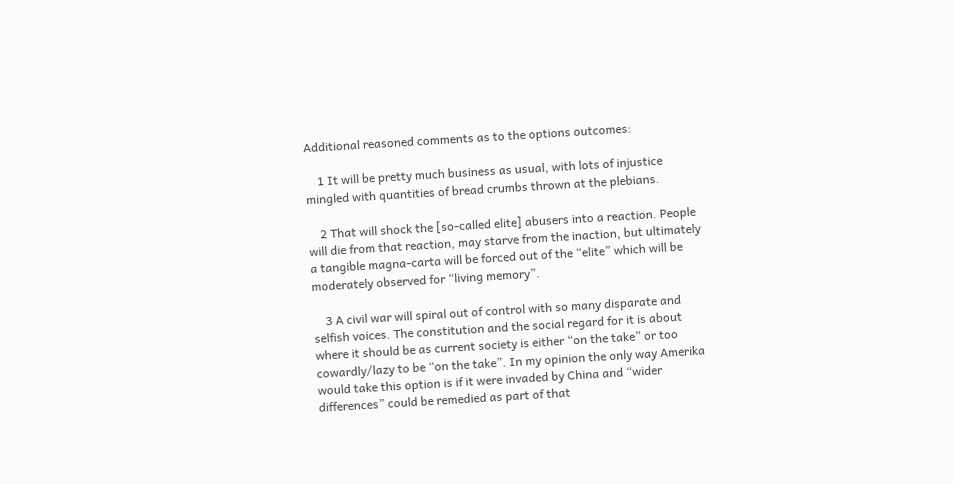Additional reasoned comments as to the options outcomes:

    1 It will be pretty much business as usual, with lots of injustice mingled with quantities of bread crumbs thrown at the plebians.

    2 That will shock the [so-called elite] abusers into a reaction. People will die from that reaction, may starve from the inaction, but ultimately a tangible magna-carta will be forced out of the “elite” which will be moderately observed for “living memory”.

    3 A civil war will spiral out of control with so many disparate and selfish voices. The constitution and the social regard for it is about where it should be as current society is either “on the take” or too cowardly/lazy to be “on the take”. In my opinion the only way Amerika would take this option is if it were invaded by China and “wider differences” could be remedied as part of that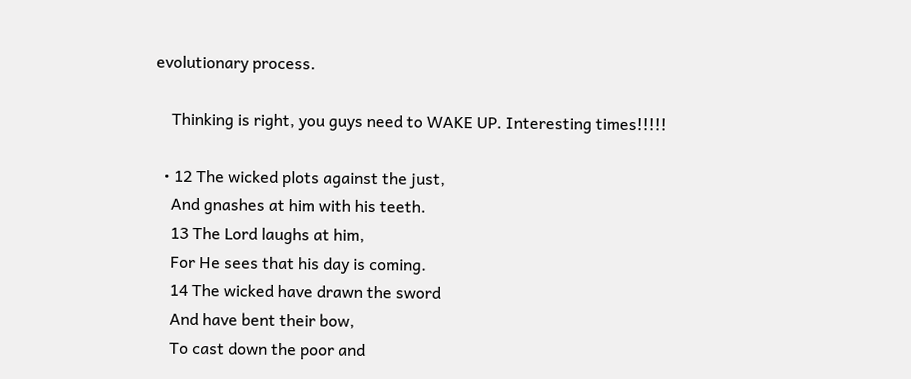evolutionary process.

    Thinking is right, you guys need to WAKE UP. Interesting times!!!!!

  • 12 The wicked plots against the just,
    And gnashes at him with his teeth.
    13 The Lord laughs at him,
    For He sees that his day is coming.
    14 The wicked have drawn the sword
    And have bent their bow,
    To cast down the poor and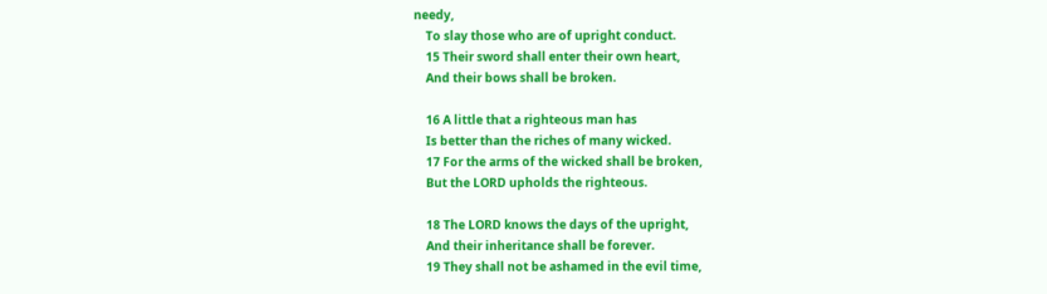needy,
    To slay those who are of upright conduct.
    15 Their sword shall enter their own heart,
    And their bows shall be broken.

    16 A little that a righteous man has
    Is better than the riches of many wicked.
    17 For the arms of the wicked shall be broken,
    But the LORD upholds the righteous.

    18 The LORD knows the days of the upright,
    And their inheritance shall be forever.
    19 They shall not be ashamed in the evil time,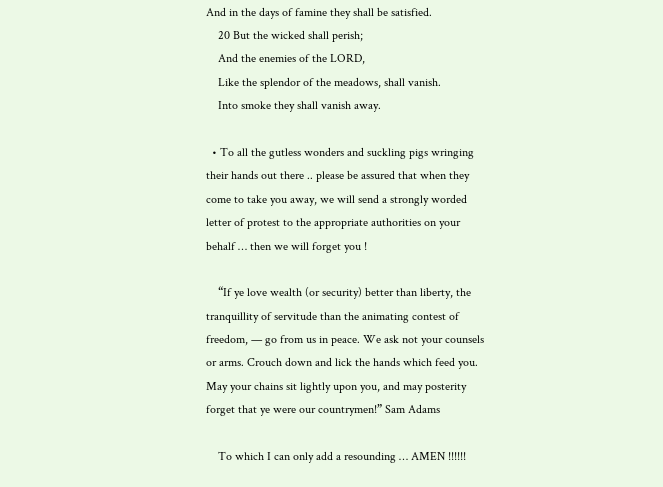And in the days of famine they shall be satisfied.
    20 But the wicked shall perish;
    And the enemies of the LORD,
    Like the splendor of the meadows, shall vanish.
    Into smoke they shall vanish away.

  • To all the gutless wonders and suckling pigs wringing their hands out there .. please be assured that when they come to take you away, we will send a strongly worded letter of protest to the appropriate authorities on your behalf … then we will forget you !

    “If ye love wealth (or security) better than liberty, the tranquillity of servitude than the animating contest of freedom, — go from us in peace. We ask not your counsels or arms. Crouch down and lick the hands which feed you. May your chains sit lightly upon you, and may posterity forget that ye were our countrymen!” Sam Adams

    To which I can only add a resounding … AMEN !!!!!!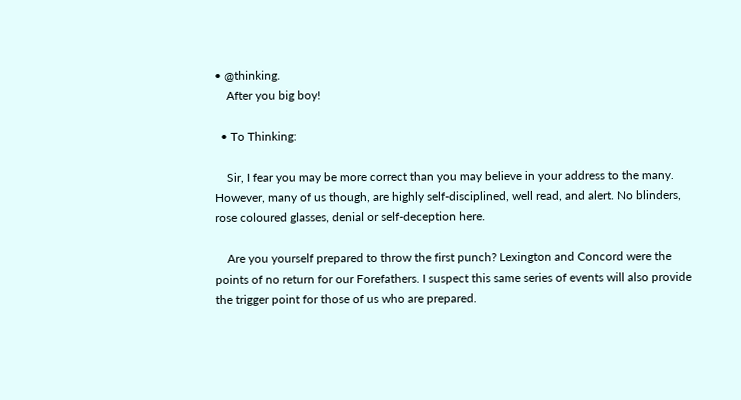• @thinking.
    After you big boy!

  • To Thinking:

    Sir, I fear you may be more correct than you may believe in your address to the many. However, many of us though, are highly self-disciplined, well read, and alert. No blinders, rose coloured glasses, denial or self-deception here.

    Are you yourself prepared to throw the first punch? Lexington and Concord were the points of no return for our Forefathers. I suspect this same series of events will also provide the trigger point for those of us who are prepared.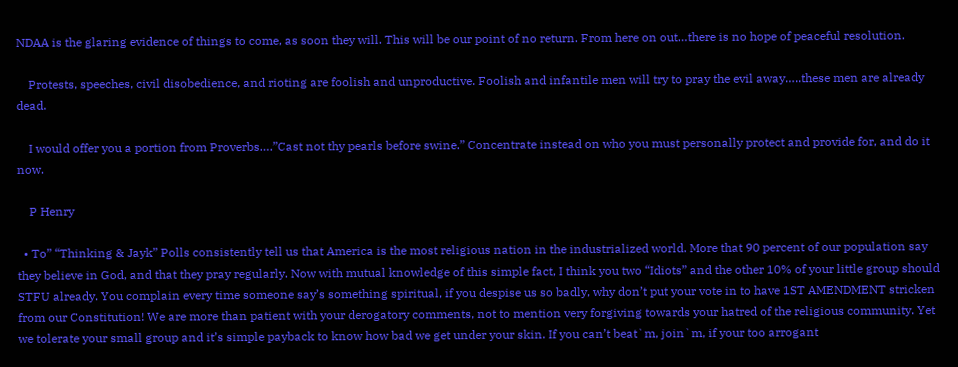NDAA is the glaring evidence of things to come, as soon they will. This will be our point of no return. From here on out…there is no hope of peaceful resolution.

    Protests, speeches, civil disobedience, and rioting are foolish and unproductive. Foolish and infantile men will try to pray the evil away…..these men are already dead.

    I would offer you a portion from Proverbs….”Cast not thy pearls before swine.” Concentrate instead on who you must personally protect and provide for, and do it now.

    P Henry

  • To” “Thinking & Jayk” Polls consistently tell us that America is the most religious nation in the industrialized world. More that 90 percent of our population say they believe in God, and that they pray regularly. Now with mutual knowledge of this simple fact, I think you two “Idiots” and the other 10% of your little group should STFU already. You complain every time someone say’s something spiritual, if you despise us so badly, why don’t put your vote in to have 1ST AMENDMENT stricken from our Constitution! We are more than patient with your derogatory comments, not to mention very forgiving towards your hatred of the religious community. Yet we tolerate your small group and it’s simple payback to know how bad we get under your skin. If you can’t beat`m, join`m, if your too arrogant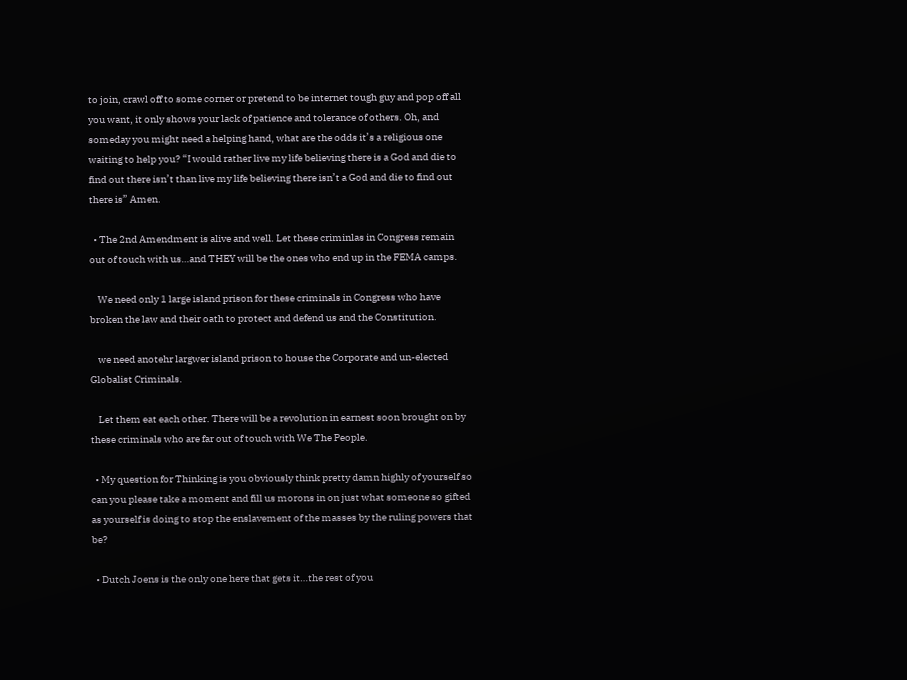to join, crawl off to some corner or pretend to be internet tough guy and pop off all you want, it only shows your lack of patience and tolerance of others. Oh, and someday you might need a helping hand, what are the odds it’s a religious one waiting to help you? “I would rather live my life believing there is a God and die to find out there isn’t than live my life believing there isn’t a God and die to find out there is” Amen.

  • The 2nd Amendment is alive and well. Let these criminlas in Congress remain out of touch with us…and THEY will be the ones who end up in the FEMA camps.

    We need only 1 large island prison for these criminals in Congress who have broken the law and their oath to protect and defend us and the Constitution.

    we need anotehr largwer island prison to house the Corporate and un-elected Globalist Criminals.

    Let them eat each other. There will be a revolution in earnest soon brought on by these criminals who are far out of touch with We The People.

  • My question for Thinking is you obviously think pretty damn highly of yourself so can you please take a moment and fill us morons in on just what someone so gifted as yourself is doing to stop the enslavement of the masses by the ruling powers that be?

  • Dutch Joens is the only one here that gets it…the rest of you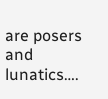are posers and lunatics….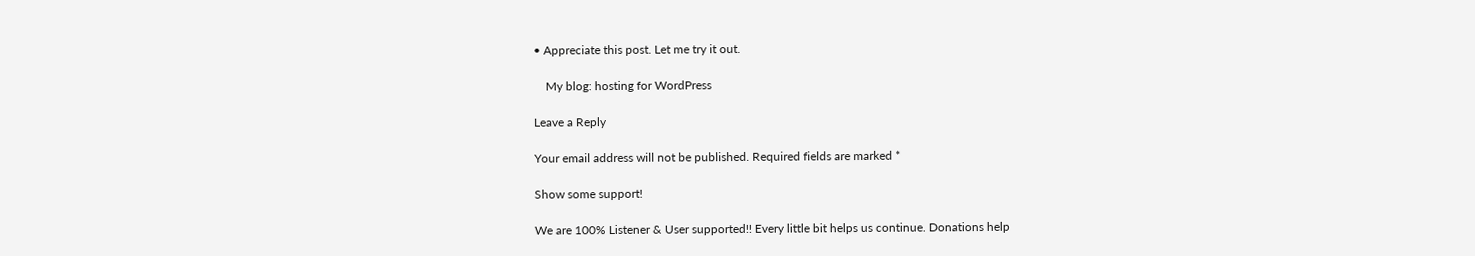• Appreciate this post. Let me try it out.

    My blog: hosting for WordPress

Leave a Reply

Your email address will not be published. Required fields are marked *

Show some support!

We are 100% Listener & User supported!! Every little bit helps us continue. Donations help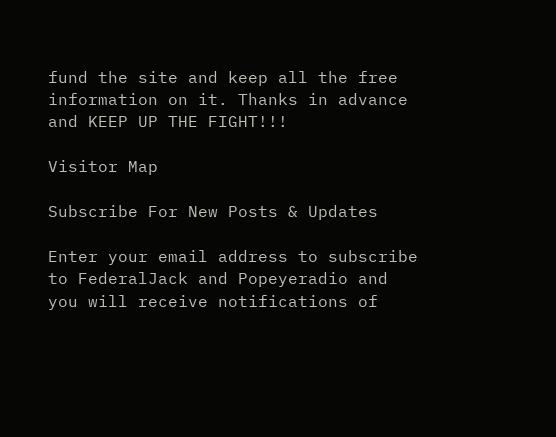fund the site and keep all the free information on it. Thanks in advance and KEEP UP THE FIGHT!!!

Visitor Map

Subscribe For New Posts & Updates

Enter your email address to subscribe to FederalJack and Popeyeradio and you will receive notifications of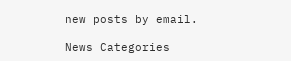new posts by email.

News Categories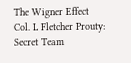The Wigner Effect
Col. L Fletcher Prouty: Secret Team